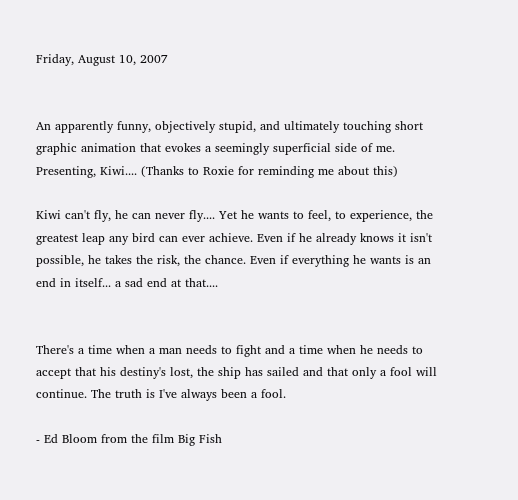Friday, August 10, 2007


An apparently funny, objectively stupid, and ultimately touching short graphic animation that evokes a seemingly superficial side of me. Presenting, Kiwi.... (Thanks to Roxie for reminding me about this)

Kiwi can't fly, he can never fly.... Yet he wants to feel, to experience, the greatest leap any bird can ever achieve. Even if he already knows it isn't possible, he takes the risk, the chance. Even if everything he wants is an end in itself... a sad end at that....


There's a time when a man needs to fight and a time when he needs to accept that his destiny's lost, the ship has sailed and that only a fool will continue. The truth is I've always been a fool.

- Ed Bloom from the film Big Fish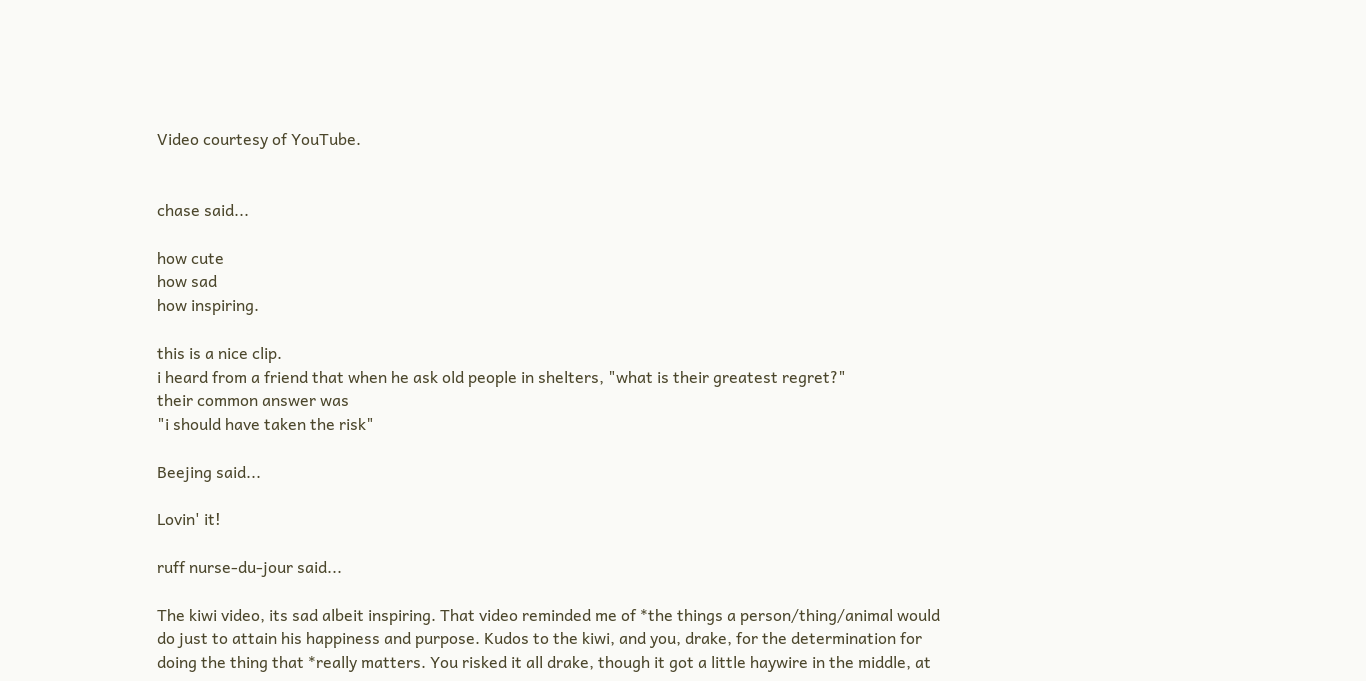Video courtesy of YouTube.


chase said...

how cute
how sad
how inspiring.

this is a nice clip.
i heard from a friend that when he ask old people in shelters, "what is their greatest regret?"
their common answer was
"i should have taken the risk"

Beejing said...

Lovin' it!

ruff nurse-du-jour said...

The kiwi video, its sad albeit inspiring. That video reminded me of *the things a person/thing/animal would do just to attain his happiness and purpose. Kudos to the kiwi, and you, drake, for the determination for doing the thing that *really matters. You risked it all drake, though it got a little haywire in the middle, at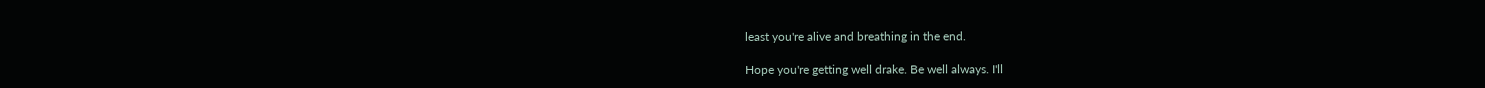least you're alive and breathing in the end.

Hope you're getting well drake. Be well always. I'll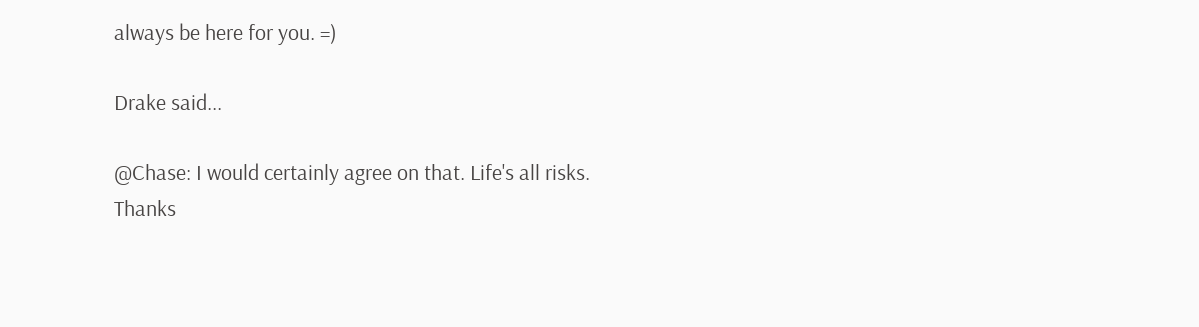always be here for you. =)

Drake said...

@Chase: I would certainly agree on that. Life's all risks. Thanks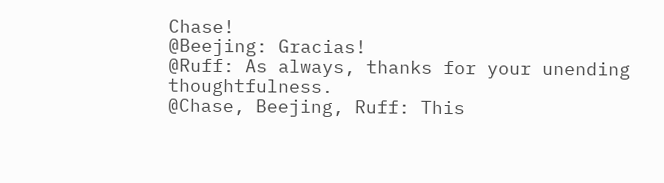Chase!
@Beejing: Gracias!
@Ruff: As always, thanks for your unending thoughtfulness.
@Chase, Beejing, Ruff: This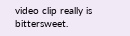video clip really is bittersweet.